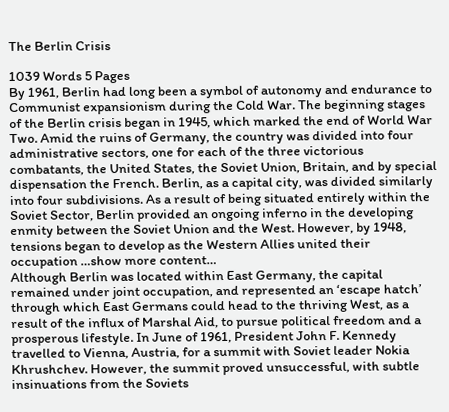The Berlin Crisis

1039 Words 5 Pages
By 1961, Berlin had long been a symbol of autonomy and endurance to Communist expansionism during the Cold War. The beginning stages of the Berlin crisis began in 1945, which marked the end of World War Two. Amid the ruins of Germany, the country was divided into four administrative sectors, one for each of the three victorious combatants, the United States, the Soviet Union, Britain, and by special dispensation the French. Berlin, as a capital city, was divided similarly into four subdivisions. As a result of being situated entirely within the Soviet Sector, Berlin provided an ongoing inferno in the developing enmity between the Soviet Union and the West. However, by 1948, tensions began to develop as the Western Allies united their occupation …show more content…
Although Berlin was located within East Germany, the capital remained under joint occupation, and represented an ‘escape hatch’ through which East Germans could head to the thriving West, as a result of the influx of Marshal Aid, to pursue political freedom and a prosperous lifestyle. In June of 1961, President John F. Kennedy travelled to Vienna, Austria, for a summit with Soviet leader Nokia Khrushchev. However, the summit proved unsuccessful, with subtle insinuations from the Soviets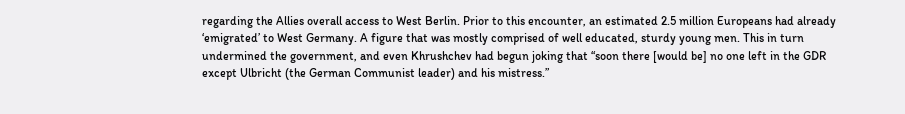regarding the Allies overall access to West Berlin. Prior to this encounter, an estimated 2.5 million Europeans had already ‘emigrated’ to West Germany. A figure that was mostly comprised of well educated, sturdy young men. This in turn undermined the government, and even Khrushchev had begun joking that “soon there [would be] no one left in the GDR except Ulbricht (the German Communist leader) and his mistress.”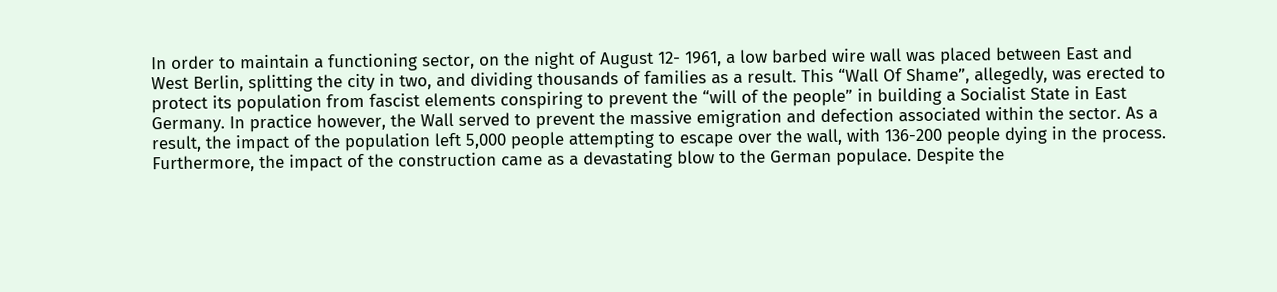In order to maintain a functioning sector, on the night of August 12- 1961, a low barbed wire wall was placed between East and West Berlin, splitting the city in two, and dividing thousands of families as a result. This “Wall Of Shame”, allegedly, was erected to protect its population from fascist elements conspiring to prevent the “will of the people” in building a Socialist State in East Germany. In practice however, the Wall served to prevent the massive emigration and defection associated within the sector. As a result, the impact of the population left 5,000 people attempting to escape over the wall, with 136-200 people dying in the process. Furthermore, the impact of the construction came as a devastating blow to the German populace. Despite the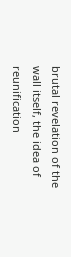brutal revelation of the wall itself, the idea of reunification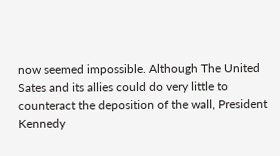now seemed impossible. Although The United Sates and its allies could do very little to counteract the deposition of the wall, President Kennedy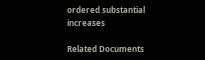ordered substantial increases

Related Documents